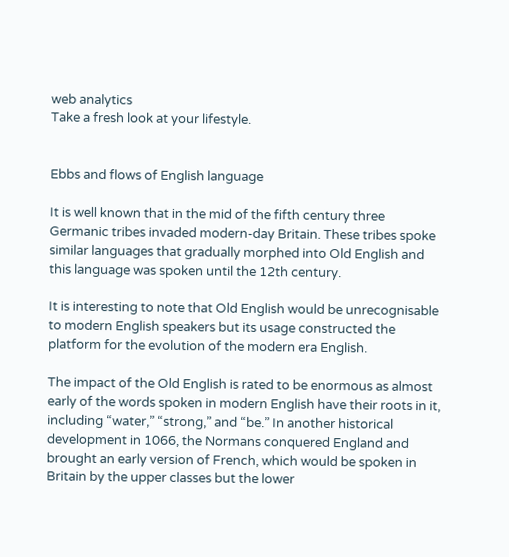web analytics
Take a fresh look at your lifestyle.


Ebbs and flows of English language

It is well known that in the mid of the fifth century three Germanic tribes invaded modern-day Britain. These tribes spoke similar languages that gradually morphed into Old English and this language was spoken until the 12th century.

It is interesting to note that Old English would be unrecognisable to modern English speakers but its usage constructed the platform for the evolution of the modern era English.

The impact of the Old English is rated to be enormous as almost early of the words spoken in modern English have their roots in it, including “water,” “strong,” and “be.” In another historical development in 1066, the Normans conquered England and brought an early version of French, which would be spoken in Britain by the upper classes but the lower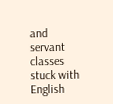and servant classes stuck with English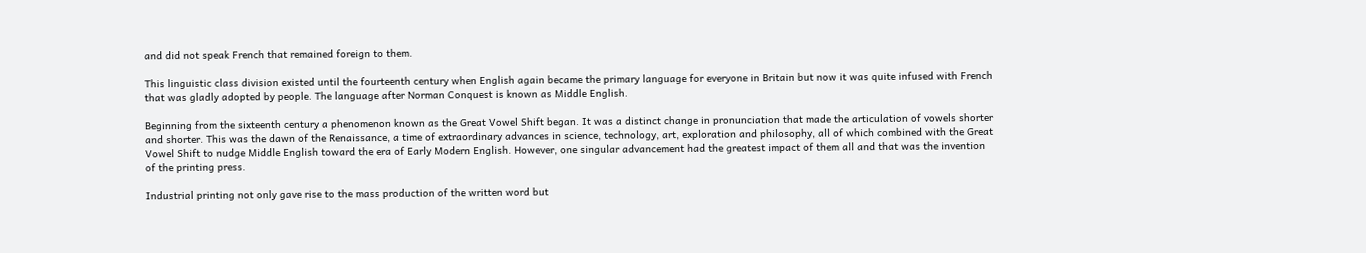and did not speak French that remained foreign to them.

This linguistic class division existed until the fourteenth century when English again became the primary language for everyone in Britain but now it was quite infused with French that was gladly adopted by people. The language after Norman Conquest is known as Middle English.

Beginning from the sixteenth century a phenomenon known as the Great Vowel Shift began. It was a distinct change in pronunciation that made the articulation of vowels shorter and shorter. This was the dawn of the Renaissance, a time of extraordinary advances in science, technology, art, exploration and philosophy, all of which combined with the Great Vowel Shift to nudge Middle English toward the era of Early Modern English. However, one singular advancement had the greatest impact of them all and that was the invention of the printing press.

Industrial printing not only gave rise to the mass production of the written word but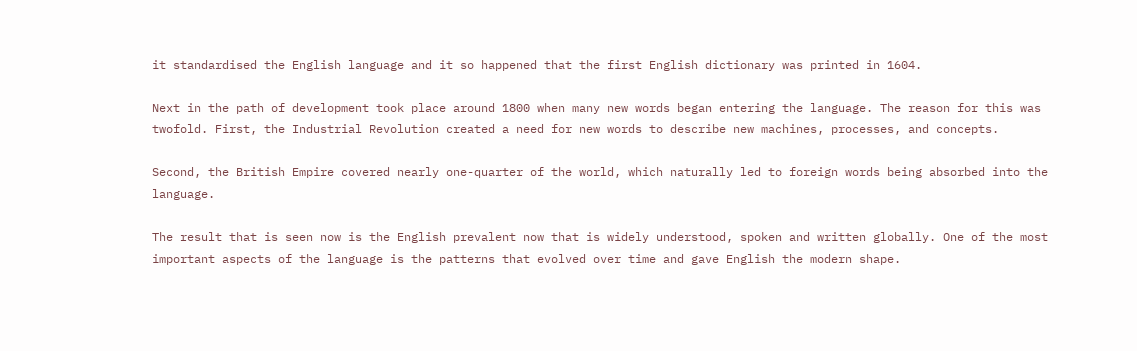it standardised the English language and it so happened that the first English dictionary was printed in 1604.

Next in the path of development took place around 1800 when many new words began entering the language. The reason for this was twofold. First, the Industrial Revolution created a need for new words to describe new machines, processes, and concepts.

Second, the British Empire covered nearly one-quarter of the world, which naturally led to foreign words being absorbed into the language.

The result that is seen now is the English prevalent now that is widely understood, spoken and written globally. One of the most important aspects of the language is the patterns that evolved over time and gave English the modern shape.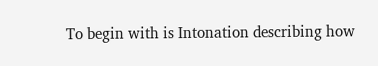To begin with is Intonation describing how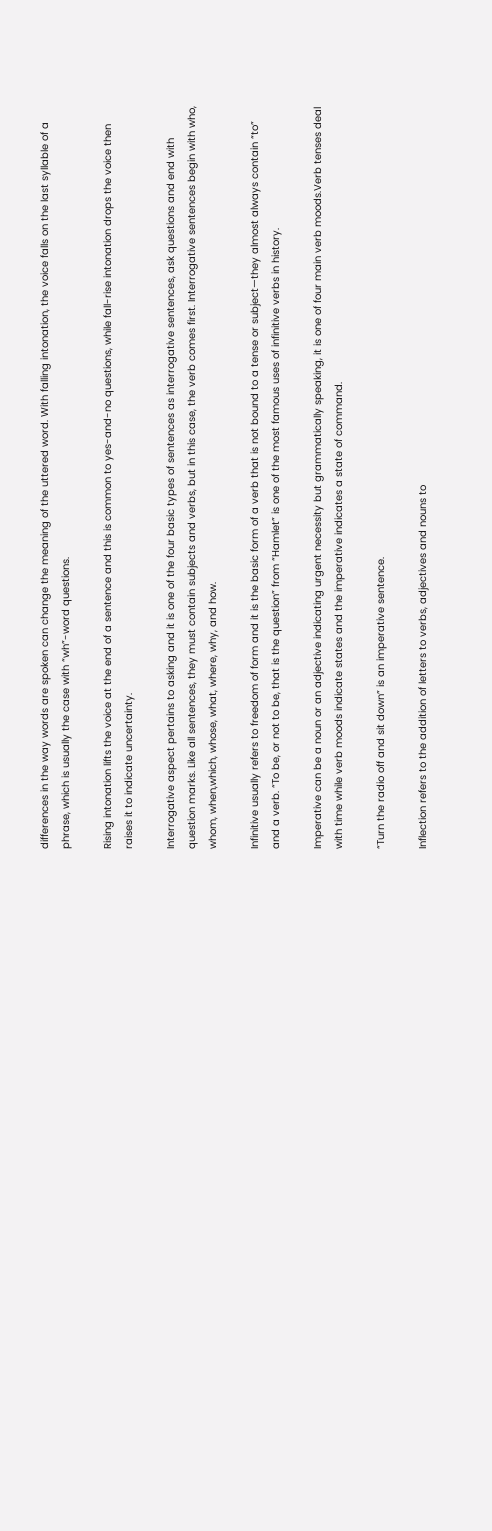differences in the way words are spoken can change the meaning of the uttered word. With falling intonation, the voice falls on the last syllable of a phrase, which is usually the case with “wh”-word questions.

Rising intonation lifts the voice at the end of a sentence and this is common to yes-and-no questions, while fall-rise intonation drops the voice then raises it to indicate uncertainty.

Interrogative aspect pertains to asking and it is one of the four basic types of sentences as interrogative sentences, ask questions and end with question marks. Like all sentences, they must contain subjects and verbs, but in this case, the verb comes first. Interrogative sentences begin with who, whom, when,which, whose, what, where, why, and how.

Infinitive usually refers to freedom of form and it is the basic form of a verb that is not bound to a tense or subject—they almost always contain “to” and a verb. “To be, or not to be, that is the question” from “Hamlet” is one of the most famous uses of infinitive verbs in history.

Imperative can be a noun or an adjective indicating urgent necessity but grammatically speaking, it is one of four main verb moods.Verb tenses deal with time while verb moods indicate states and the imperative indicates a state of command.

“Turn the radio off and sit down” is an imperative sentence.

Inflection refers to the addition of letters to verbs, adjectives and nouns to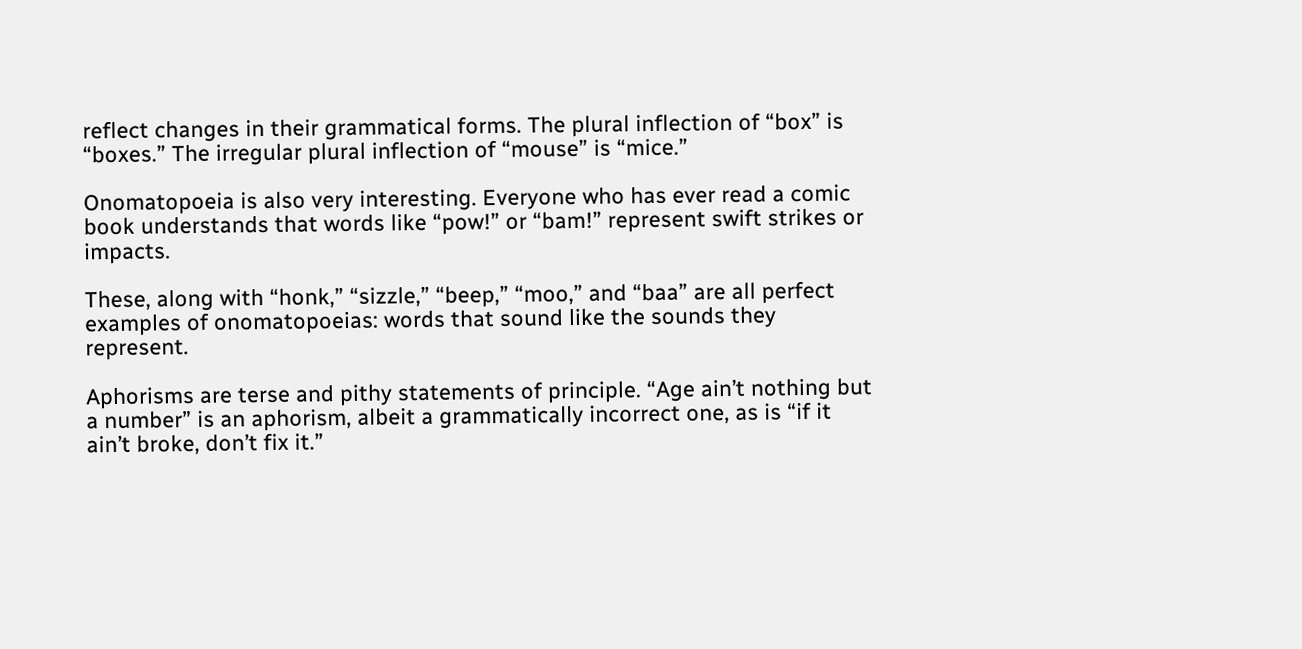reflect changes in their grammatical forms. The plural inflection of “box” is “boxes.” The irregular plural inflection of “mouse” is “mice.”

Onomatopoeia is also very interesting. Everyone who has ever read a comic book understands that words like “pow!” or “bam!” represent swift strikes or impacts.

These, along with “honk,” “sizzle,” “beep,” “moo,” and “baa” are all perfect examples of onomatopoeias: words that sound like the sounds they represent.

Aphorisms are terse and pithy statements of principle. “Age ain’t nothing but a number” is an aphorism, albeit a grammatically incorrect one, as is “if it ain’t broke, don’t fix it.”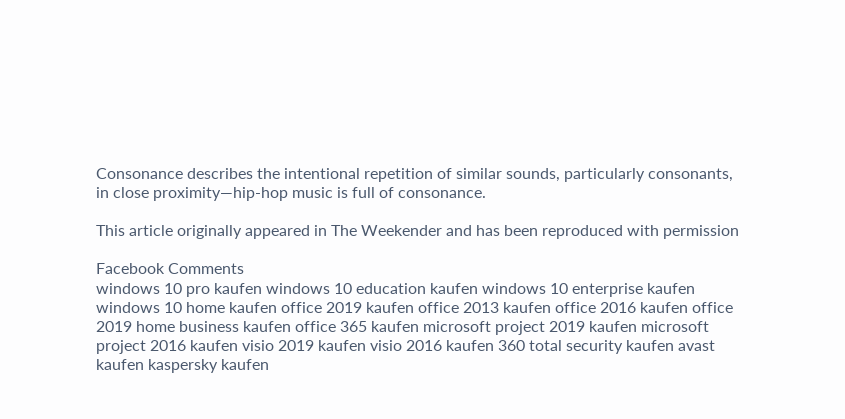Consonance describes the intentional repetition of similar sounds, particularly consonants, in close proximity—hip-hop music is full of consonance.

This article originally appeared in The Weekender and has been reproduced with permission

Facebook Comments
windows 10 pro kaufen windows 10 education kaufen windows 10 enterprise kaufen windows 10 home kaufen office 2019 kaufen office 2013 kaufen office 2016 kaufen office 2019 home business kaufen office 365 kaufen microsoft project 2019 kaufen microsoft project 2016 kaufen visio 2019 kaufen visio 2016 kaufen 360 total security kaufen avast kaufen kaspersky kaufen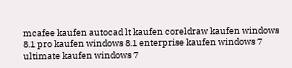mcafee kaufen autocad lt kaufen coreldraw kaufen windows 8.1 pro kaufen windows 8.1 enterprise kaufen windows 7 ultimate kaufen windows 7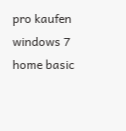pro kaufen windows 7 home basic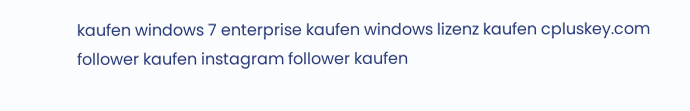kaufen windows 7 enterprise kaufen windows lizenz kaufen cpluskey.com follower kaufen instagram follower kaufen